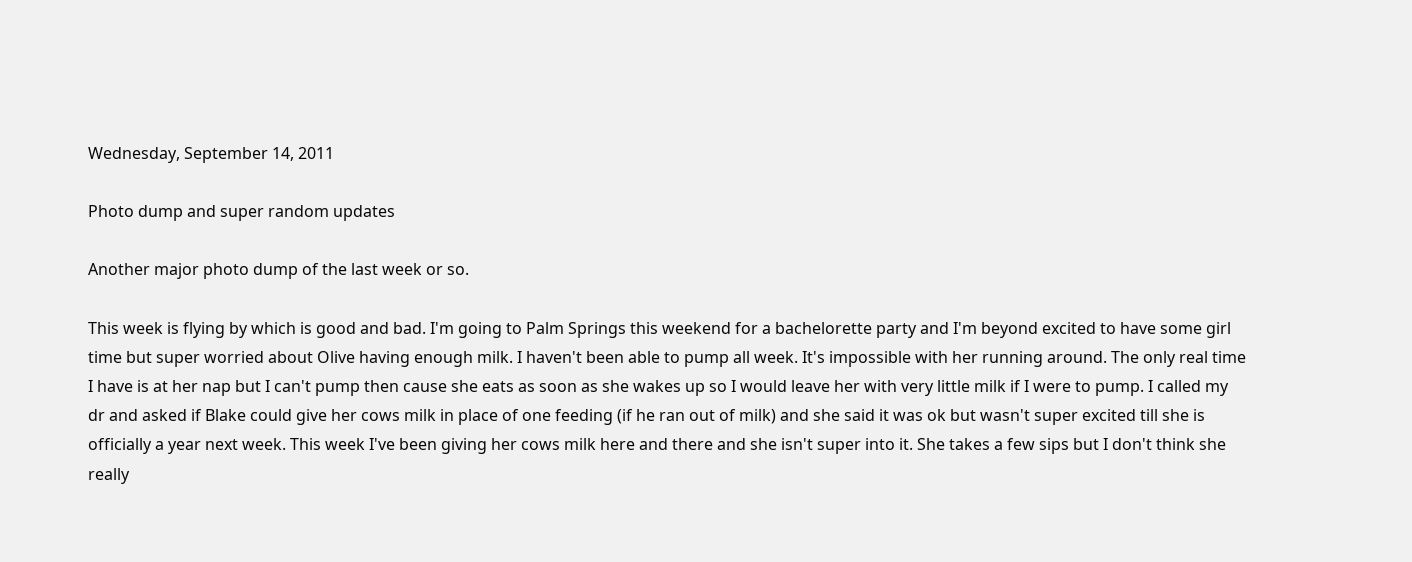Wednesday, September 14, 2011

Photo dump and super random updates

Another major photo dump of the last week or so.

This week is flying by which is good and bad. I'm going to Palm Springs this weekend for a bachelorette party and I'm beyond excited to have some girl time but super worried about Olive having enough milk. I haven't been able to pump all week. It's impossible with her running around. The only real time I have is at her nap but I can't pump then cause she eats as soon as she wakes up so I would leave her with very little milk if I were to pump. I called my dr and asked if Blake could give her cows milk in place of one feeding (if he ran out of milk) and she said it was ok but wasn't super excited till she is officially a year next week. This week I've been giving her cows milk here and there and she isn't super into it. She takes a few sips but I don't think she really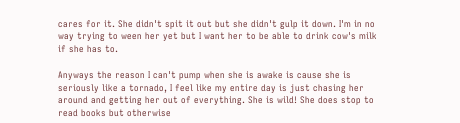cares for it. She didn't spit it out but she didn't gulp it down. I'm in no way trying to ween her yet but I want her to be able to drink cow's milk if she has to.

Anyways the reason I can't pump when she is awake is cause she is seriously like a tornado, I feel like my entire day is just chasing her around and getting her out of everything. She is wild! She does stop to read books but otherwise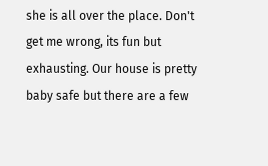she is all over the place. Don't get me wrong, its fun but exhausting. Our house is pretty baby safe but there are a few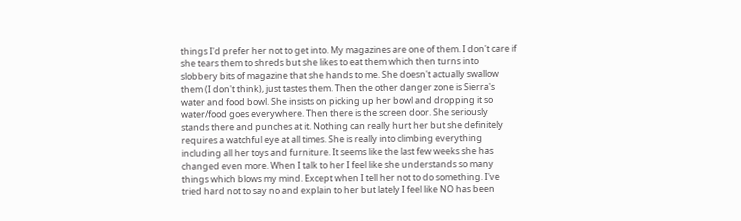things I'd prefer her not to get into. My magazines are one of them. I don't care if she tears them to shreds but she likes to eat them which then turns into slobbery bits of magazine that she hands to me. She doesn't actually swallow them (I don't think), just tastes them. Then the other danger zone is Sierra's water and food bowl. She insists on picking up her bowl and dropping it so water/food goes everywhere. Then there is the screen door. She seriously stands there and punches at it. Nothing can really hurt her but she definitely requires a watchful eye at all times. She is really into climbing everything including all her toys and furniture. It seems like the last few weeks she has changed even more. When I talk to her I feel like she understands so many things which blows my mind. Except when I tell her not to do something. I've tried hard not to say no and explain to her but lately I feel like NO has been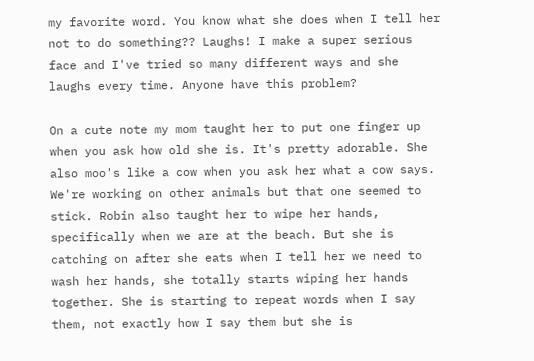my favorite word. You know what she does when I tell her not to do something?? Laughs! I make a super serious face and I've tried so many different ways and she laughs every time. Anyone have this problem?

On a cute note my mom taught her to put one finger up when you ask how old she is. It's pretty adorable. She also moo's like a cow when you ask her what a cow says. We're working on other animals but that one seemed to stick. Robin also taught her to wipe her hands, specifically when we are at the beach. But she is catching on after she eats when I tell her we need to wash her hands, she totally starts wiping her hands together. She is starting to repeat words when I say them, not exactly how I say them but she is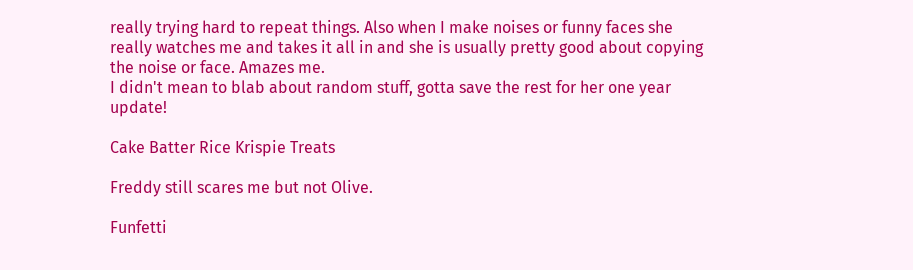really trying hard to repeat things. Also when I make noises or funny faces she really watches me and takes it all in and she is usually pretty good about copying the noise or face. Amazes me.
I didn't mean to blab about random stuff, gotta save the rest for her one year update!

Cake Batter Rice Krispie Treats

Freddy still scares me but not Olive.

Funfetti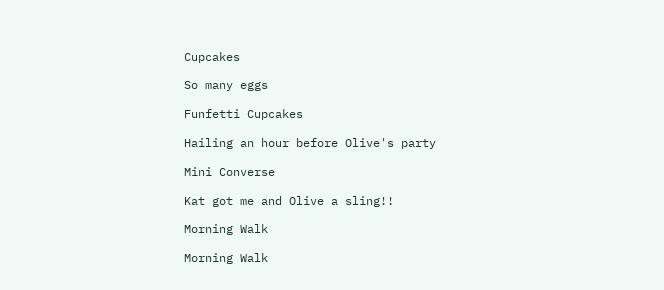Cupcakes

So many eggs

Funfetti Cupcakes

Hailing an hour before Olive's party

Mini Converse

Kat got me and Olive a sling!!

Morning Walk

Morning Walk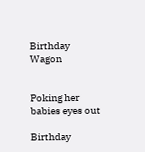Birthday Wagon


Poking her babies eyes out

Birthday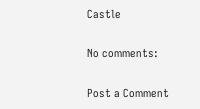Castle

No comments:

Post a Comment